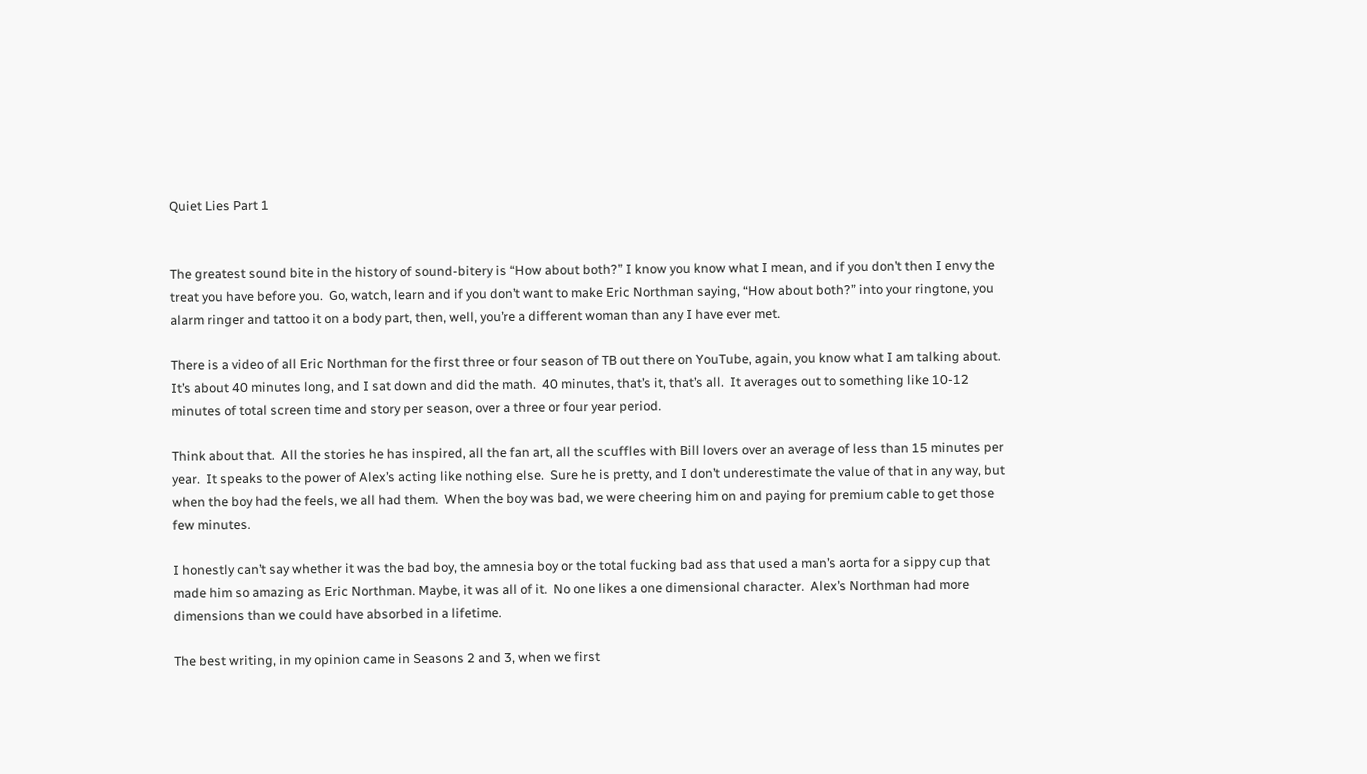Quiet Lies Part 1


The greatest sound bite in the history of sound-bitery is “How about both?” I know you know what I mean, and if you don’t then I envy the treat you have before you.  Go, watch, learn and if you don’t want to make Eric Northman saying, “How about both?” into your ringtone, you alarm ringer and tattoo it on a body part, then, well, you’re a different woman than any I have ever met.

There is a video of all Eric Northman for the first three or four season of TB out there on YouTube, again, you know what I am talking about.  It’s about 40 minutes long, and I sat down and did the math.  40 minutes, that’s it, that’s all.  It averages out to something like 10-12 minutes of total screen time and story per season, over a three or four year period.

Think about that.  All the stories he has inspired, all the fan art, all the scuffles with Bill lovers over an average of less than 15 minutes per year.  It speaks to the power of Alex’s acting like nothing else.  Sure he is pretty, and I don’t underestimate the value of that in any way, but when the boy had the feels, we all had them.  When the boy was bad, we were cheering him on and paying for premium cable to get those few minutes.

I honestly can’t say whether it was the bad boy, the amnesia boy or the total fucking bad ass that used a man’s aorta for a sippy cup that made him so amazing as Eric Northman. Maybe, it was all of it.  No one likes a one dimensional character.  Alex’s Northman had more dimensions than we could have absorbed in a lifetime.

The best writing, in my opinion came in Seasons 2 and 3, when we first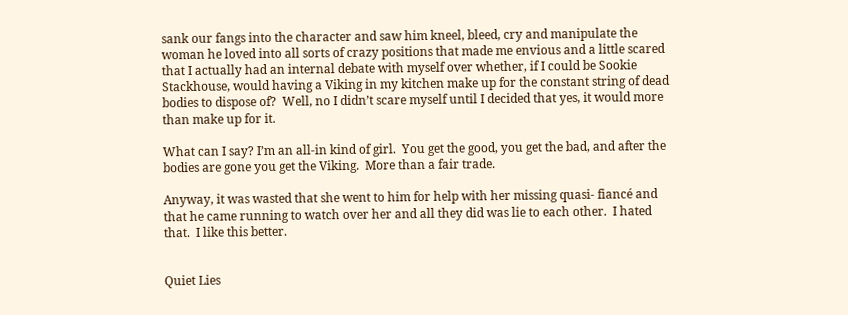sank our fangs into the character and saw him kneel, bleed, cry and manipulate the woman he loved into all sorts of crazy positions that made me envious and a little scared that I actually had an internal debate with myself over whether, if I could be Sookie Stackhouse, would having a Viking in my kitchen make up for the constant string of dead bodies to dispose of?  Well, no I didn’t scare myself until I decided that yes, it would more than make up for it.

What can I say? I’m an all-in kind of girl.  You get the good, you get the bad, and after the bodies are gone you get the Viking.  More than a fair trade.

Anyway, it was wasted that she went to him for help with her missing quasi- fiancé and that he came running to watch over her and all they did was lie to each other.  I hated that.  I like this better.


Quiet Lies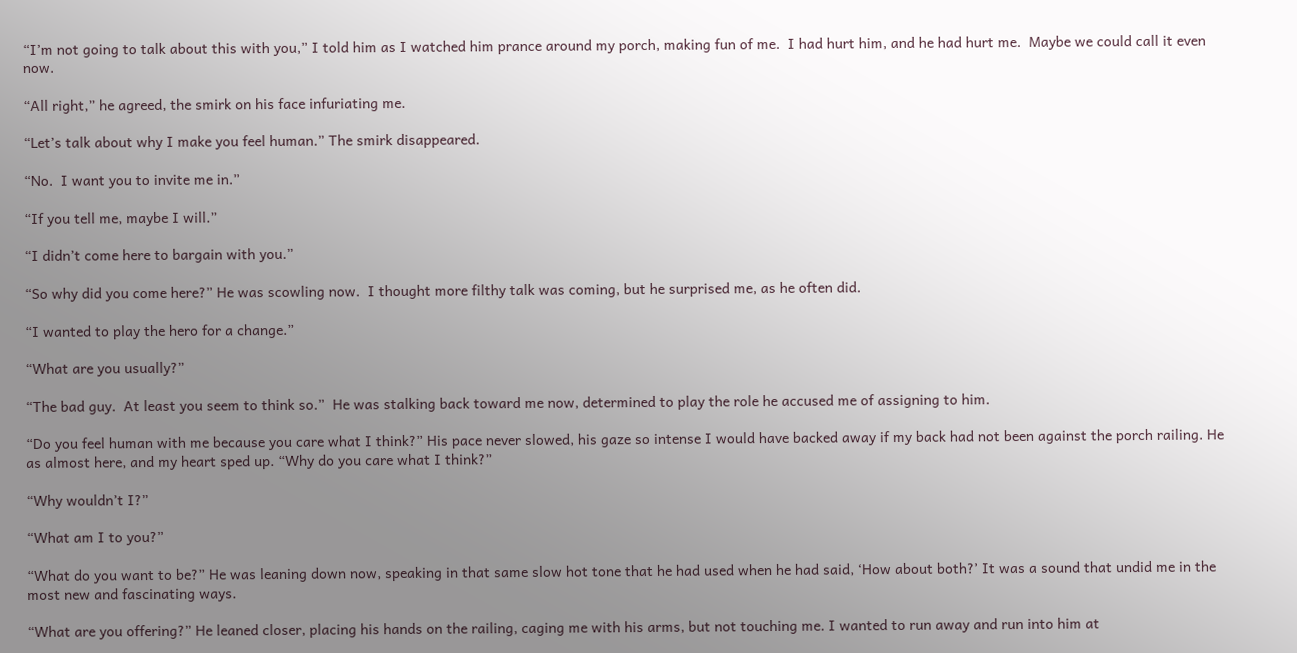“I’m not going to talk about this with you,” I told him as I watched him prance around my porch, making fun of me.  I had hurt him, and he had hurt me.  Maybe we could call it even now.

“All right,” he agreed, the smirk on his face infuriating me.

“Let’s talk about why I make you feel human.” The smirk disappeared.

“No.  I want you to invite me in.”

“If you tell me, maybe I will.”

“I didn’t come here to bargain with you.”

“So why did you come here?” He was scowling now.  I thought more filthy talk was coming, but he surprised me, as he often did.

“I wanted to play the hero for a change.”

“What are you usually?”

“The bad guy.  At least you seem to think so.”  He was stalking back toward me now, determined to play the role he accused me of assigning to him.

“Do you feel human with me because you care what I think?” His pace never slowed, his gaze so intense I would have backed away if my back had not been against the porch railing. He as almost here, and my heart sped up. “Why do you care what I think?”

“Why wouldn’t I?”

“What am I to you?”

“What do you want to be?” He was leaning down now, speaking in that same slow hot tone that he had used when he had said, ‘How about both?’ It was a sound that undid me in the most new and fascinating ways.

“What are you offering?” He leaned closer, placing his hands on the railing, caging me with his arms, but not touching me. I wanted to run away and run into him at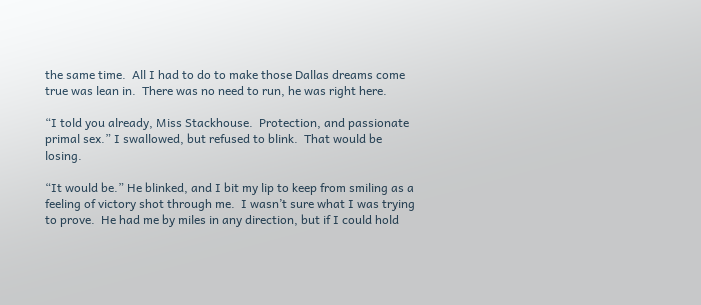the same time.  All I had to do to make those Dallas dreams come true was lean in.  There was no need to run, he was right here.

“I told you already, Miss Stackhouse.  Protection, and passionate primal sex.” I swallowed, but refused to blink.  That would be losing.

“It would be.” He blinked, and I bit my lip to keep from smiling as a feeling of victory shot through me.  I wasn’t sure what I was trying to prove.  He had me by miles in any direction, but if I could hold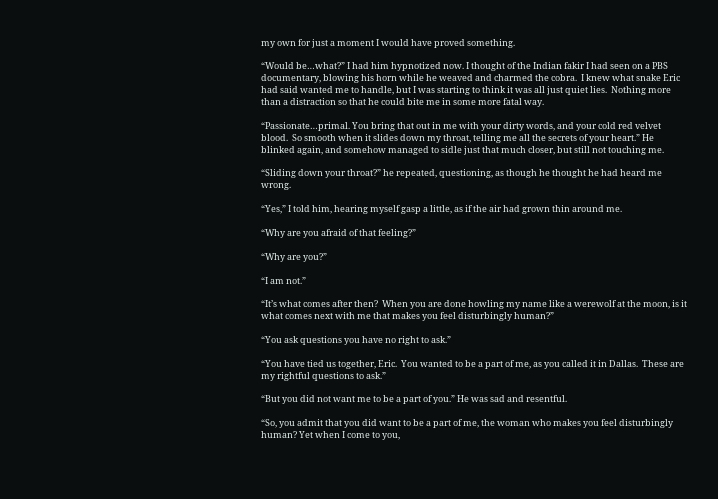my own for just a moment I would have proved something.

“Would be…what?” I had him hypnotized now. I thought of the Indian fakir I had seen on a PBS documentary, blowing his horn while he weaved and charmed the cobra.  I knew what snake Eric had said wanted me to handle, but I was starting to think it was all just quiet lies.  Nothing more than a distraction so that he could bite me in some more fatal way.

“Passionate…primal. You bring that out in me with your dirty words, and your cold red velvet blood.  So smooth when it slides down my throat, telling me all the secrets of your heart.” He blinked again, and somehow managed to sidle just that much closer, but still not touching me.

“Sliding down your throat?” he repeated, questioning, as though he thought he had heard me wrong.

“Yes,” I told him, hearing myself gasp a little, as if the air had grown thin around me.

“Why are you afraid of that feeling?”

“Why are you?”

“I am not.”

“It’s what comes after then?  When you are done howling my name like a werewolf at the moon, is it what comes next with me that makes you feel disturbingly human?”

“You ask questions you have no right to ask.”

“You have tied us together, Eric.  You wanted to be a part of me, as you called it in Dallas.  These are my rightful questions to ask.”

“But you did not want me to be a part of you.” He was sad and resentful.

“So, you admit that you did want to be a part of me, the woman who makes you feel disturbingly human? Yet when I come to you,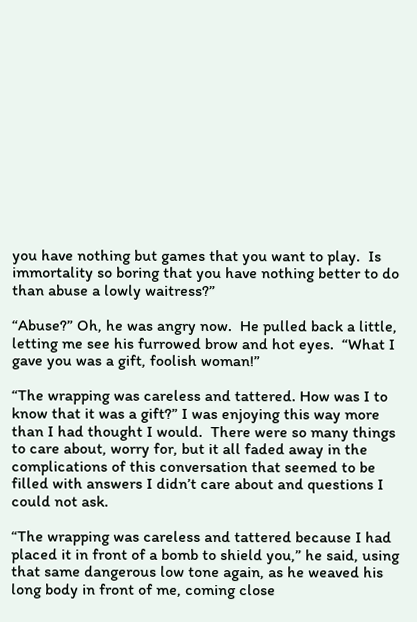you have nothing but games that you want to play.  Is immortality so boring that you have nothing better to do than abuse a lowly waitress?”

“Abuse?” Oh, he was angry now.  He pulled back a little, letting me see his furrowed brow and hot eyes.  “What I gave you was a gift, foolish woman!”

“The wrapping was careless and tattered. How was I to know that it was a gift?” I was enjoying this way more than I had thought I would.  There were so many things to care about, worry for, but it all faded away in the complications of this conversation that seemed to be filled with answers I didn’t care about and questions I could not ask.

“The wrapping was careless and tattered because I had placed it in front of a bomb to shield you,” he said, using that same dangerous low tone again, as he weaved his long body in front of me, coming close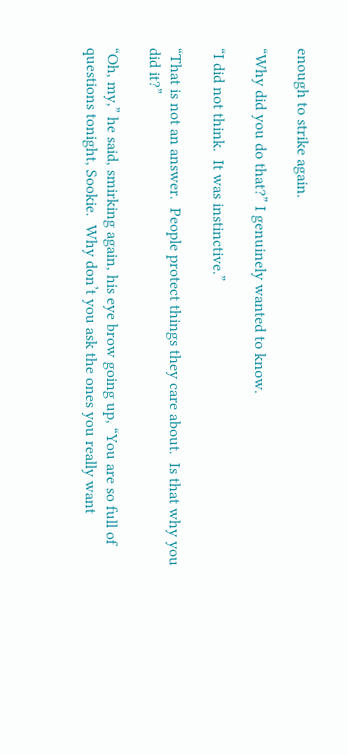enough to strike again.

“Why did you do that?” I genuinely wanted to know.

“I did not think.  It was instinctive.”

“That is not an answer.  People protect things they care about.  Is that why you did it?”

“Oh, my,” he said, smirking again, his eye brow going up, “You are so full of questions tonight, Sookie.  Why don’t you ask the ones you really want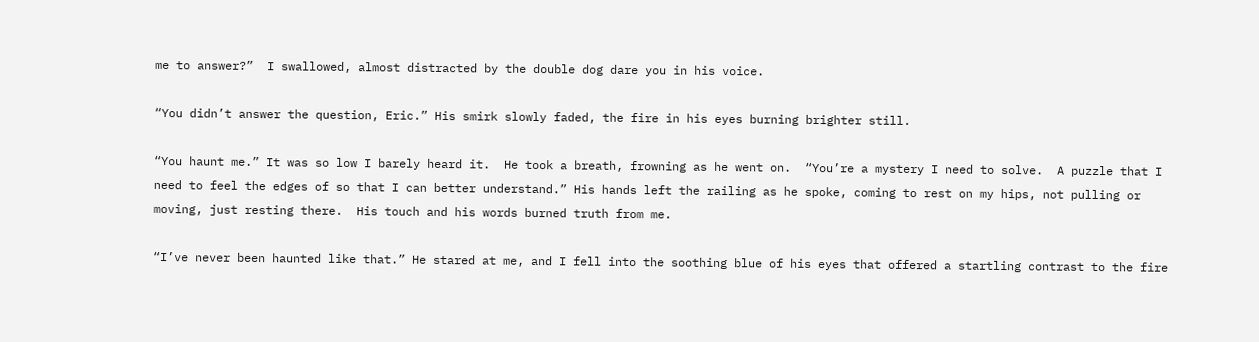me to answer?”  I swallowed, almost distracted by the double dog dare you in his voice.

“You didn’t answer the question, Eric.” His smirk slowly faded, the fire in his eyes burning brighter still.

“You haunt me.” It was so low I barely heard it.  He took a breath, frowning as he went on.  “You’re a mystery I need to solve.  A puzzle that I need to feel the edges of so that I can better understand.” His hands left the railing as he spoke, coming to rest on my hips, not pulling or moving, just resting there.  His touch and his words burned truth from me.

“I’ve never been haunted like that.” He stared at me, and I fell into the soothing blue of his eyes that offered a startling contrast to the fire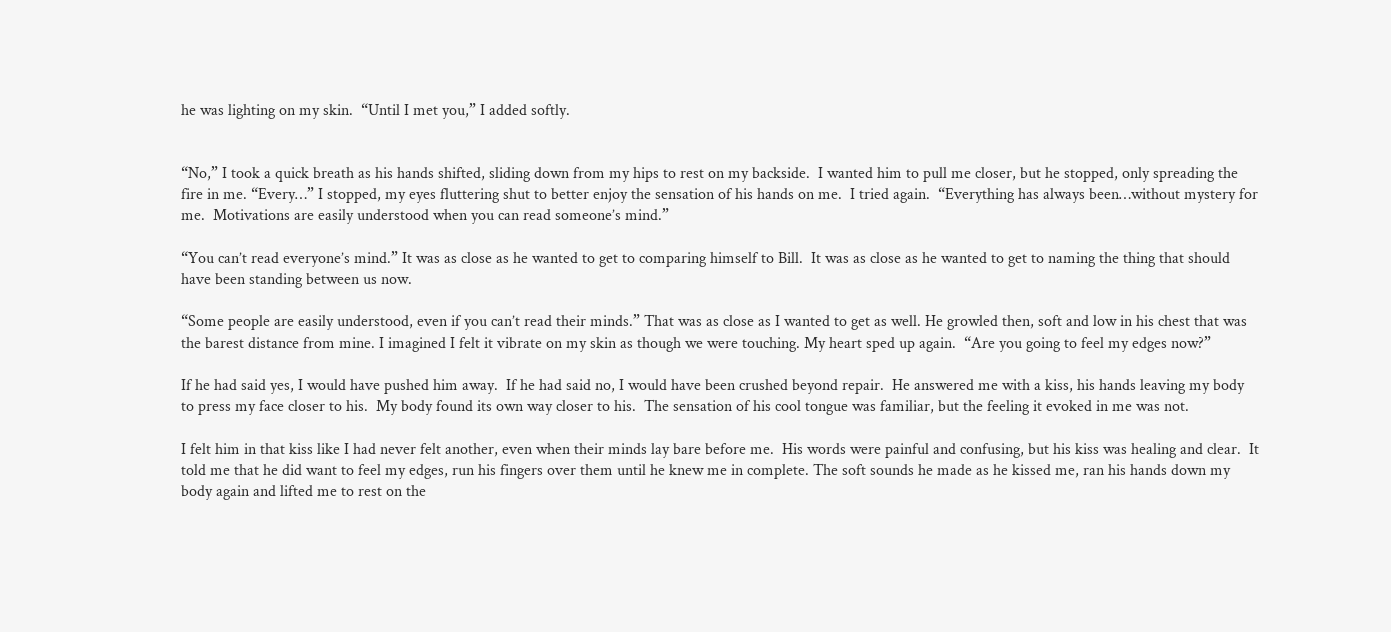he was lighting on my skin.  “Until I met you,” I added softly.


“No,” I took a quick breath as his hands shifted, sliding down from my hips to rest on my backside.  I wanted him to pull me closer, but he stopped, only spreading the fire in me. “Every…” I stopped, my eyes fluttering shut to better enjoy the sensation of his hands on me.  I tried again.  “Everything has always been…without mystery for me.  Motivations are easily understood when you can read someone’s mind.”

“You can’t read everyone’s mind.” It was as close as he wanted to get to comparing himself to Bill.  It was as close as he wanted to get to naming the thing that should have been standing between us now.

“Some people are easily understood, even if you can’t read their minds.” That was as close as I wanted to get as well. He growled then, soft and low in his chest that was the barest distance from mine. I imagined I felt it vibrate on my skin as though we were touching. My heart sped up again.  “Are you going to feel my edges now?”

If he had said yes, I would have pushed him away.  If he had said no, I would have been crushed beyond repair.  He answered me with a kiss, his hands leaving my body to press my face closer to his.  My body found its own way closer to his.  The sensation of his cool tongue was familiar, but the feeling it evoked in me was not.

I felt him in that kiss like I had never felt another, even when their minds lay bare before me.  His words were painful and confusing, but his kiss was healing and clear.  It told me that he did want to feel my edges, run his fingers over them until he knew me in complete. The soft sounds he made as he kissed me, ran his hands down my body again and lifted me to rest on the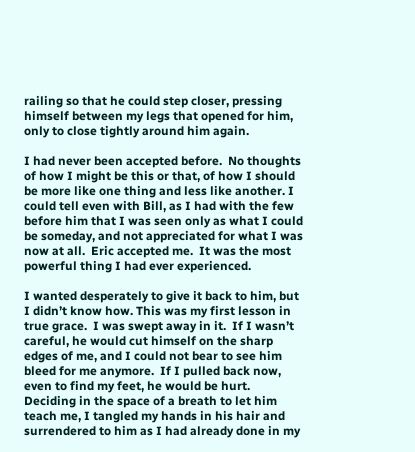railing so that he could step closer, pressing himself between my legs that opened for him, only to close tightly around him again.

I had never been accepted before.  No thoughts of how I might be this or that, of how I should be more like one thing and less like another. I could tell even with Bill, as I had with the few before him that I was seen only as what I could be someday, and not appreciated for what I was now at all.  Eric accepted me.  It was the most powerful thing I had ever experienced.

I wanted desperately to give it back to him, but I didn’t know how. This was my first lesson in true grace.  I was swept away in it.  If I wasn’t careful, he would cut himself on the sharp edges of me, and I could not bear to see him bleed for me anymore.  If I pulled back now, even to find my feet, he would be hurt. Deciding in the space of a breath to let him teach me, I tangled my hands in his hair and surrendered to him as I had already done in my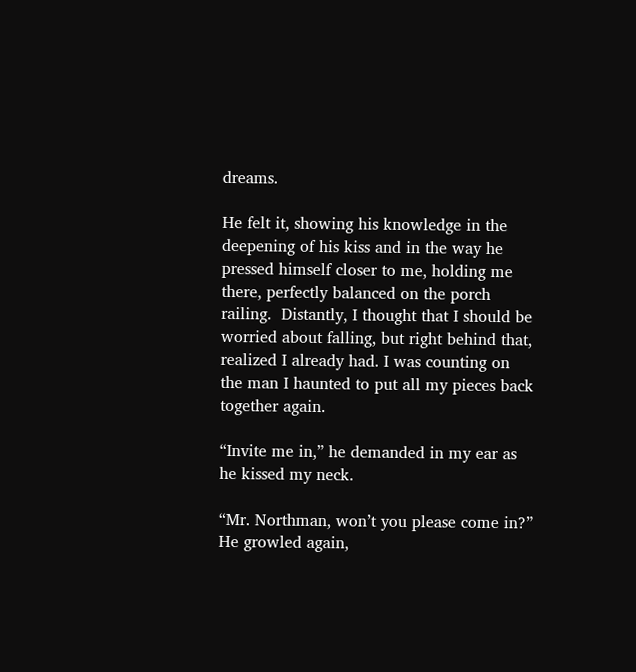dreams.

He felt it, showing his knowledge in the deepening of his kiss and in the way he pressed himself closer to me, holding me there, perfectly balanced on the porch railing.  Distantly, I thought that I should be worried about falling, but right behind that, realized I already had. I was counting on the man I haunted to put all my pieces back together again.

“Invite me in,” he demanded in my ear as he kissed my neck.

“Mr. Northman, won’t you please come in?” He growled again,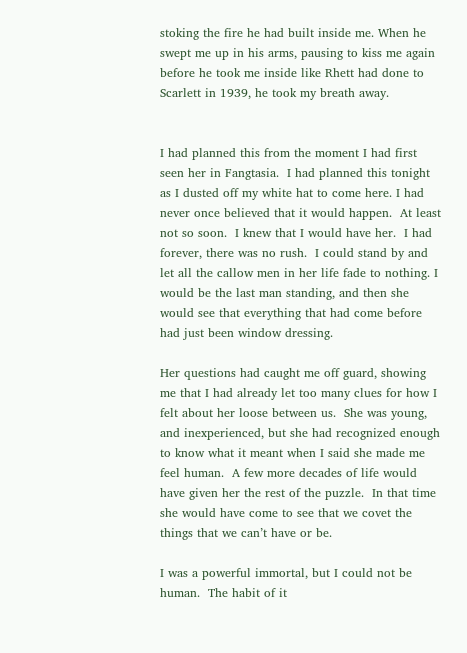stoking the fire he had built inside me. When he swept me up in his arms, pausing to kiss me again before he took me inside like Rhett had done to Scarlett in 1939, he took my breath away.


I had planned this from the moment I had first seen her in Fangtasia.  I had planned this tonight as I dusted off my white hat to come here. I had never once believed that it would happen.  At least not so soon.  I knew that I would have her.  I had forever, there was no rush.  I could stand by and let all the callow men in her life fade to nothing. I would be the last man standing, and then she would see that everything that had come before had just been window dressing.

Her questions had caught me off guard, showing me that I had already let too many clues for how I felt about her loose between us.  She was young, and inexperienced, but she had recognized enough to know what it meant when I said she made me feel human.  A few more decades of life would have given her the rest of the puzzle.  In that time she would have come to see that we covet the things that we can’t have or be.

I was a powerful immortal, but I could not be human.  The habit of it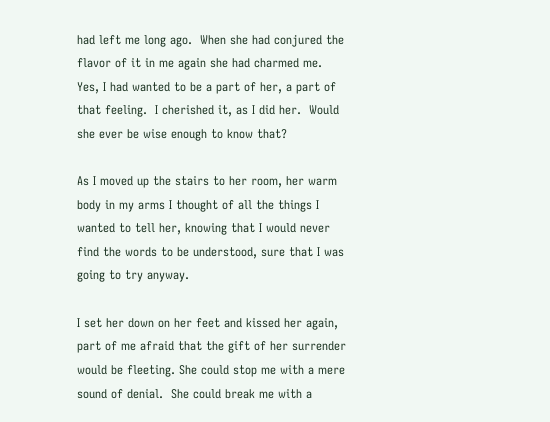had left me long ago.  When she had conjured the flavor of it in me again she had charmed me.  Yes, I had wanted to be a part of her, a part of that feeling.  I cherished it, as I did her.  Would she ever be wise enough to know that?

As I moved up the stairs to her room, her warm body in my arms I thought of all the things I wanted to tell her, knowing that I would never find the words to be understood, sure that I was going to try anyway.

I set her down on her feet and kissed her again, part of me afraid that the gift of her surrender would be fleeting. She could stop me with a mere sound of denial.  She could break me with a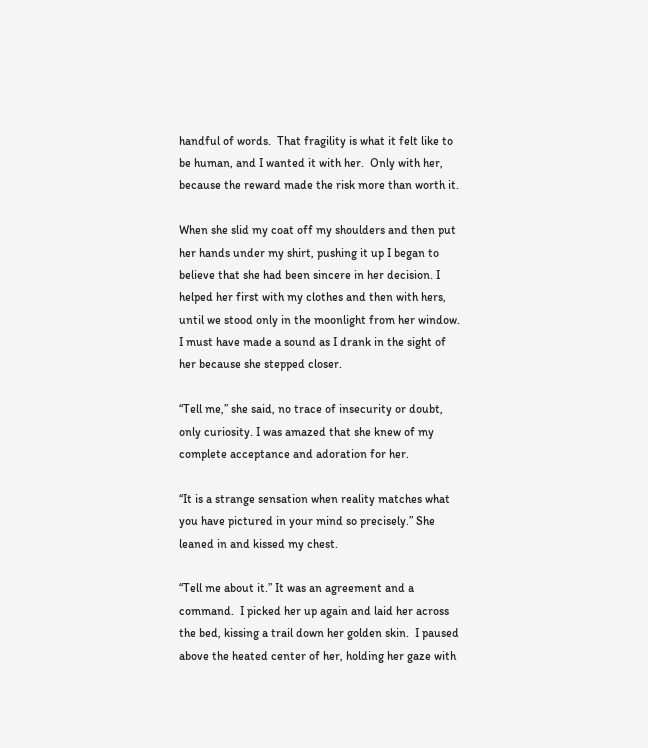handful of words.  That fragility is what it felt like to be human, and I wanted it with her.  Only with her, because the reward made the risk more than worth it.

When she slid my coat off my shoulders and then put her hands under my shirt, pushing it up I began to believe that she had been sincere in her decision. I helped her first with my clothes and then with hers, until we stood only in the moonlight from her window.  I must have made a sound as I drank in the sight of her because she stepped closer.

“Tell me,” she said, no trace of insecurity or doubt, only curiosity. I was amazed that she knew of my complete acceptance and adoration for her.

“It is a strange sensation when reality matches what you have pictured in your mind so precisely.” She leaned in and kissed my chest.

“Tell me about it.” It was an agreement and a command.  I picked her up again and laid her across the bed, kissing a trail down her golden skin.  I paused above the heated center of her, holding her gaze with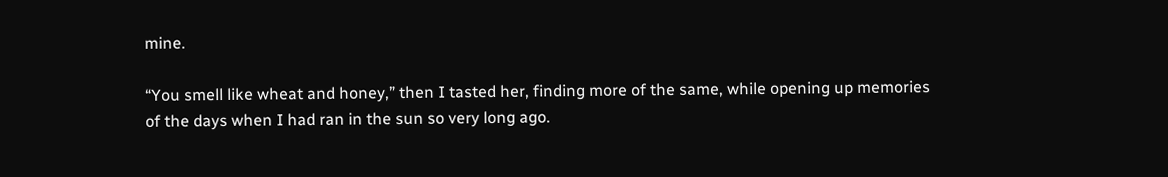mine.

“You smell like wheat and honey,” then I tasted her, finding more of the same, while opening up memories of the days when I had ran in the sun so very long ago.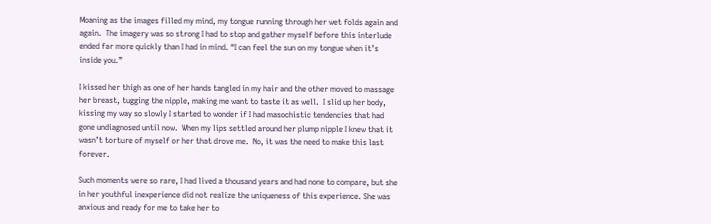Moaning as the images filled my mind, my tongue running through her wet folds again and again.  The imagery was so strong I had to stop and gather myself before this interlude ended far more quickly than I had in mind. “I can feel the sun on my tongue when it’s inside you.”

I kissed her thigh as one of her hands tangled in my hair and the other moved to massage her breast, tugging the nipple, making me want to taste it as well.  I slid up her body, kissing my way so slowly I started to wonder if I had masochistic tendencies that had gone undiagnosed until now.  When my lips settled around her plump nipple I knew that it wasn’t torture of myself or her that drove me.  No, it was the need to make this last forever.

Such moments were so rare, I had lived a thousand years and had none to compare, but she in her youthful inexperience did not realize the uniqueness of this experience. She was anxious and ready for me to take her to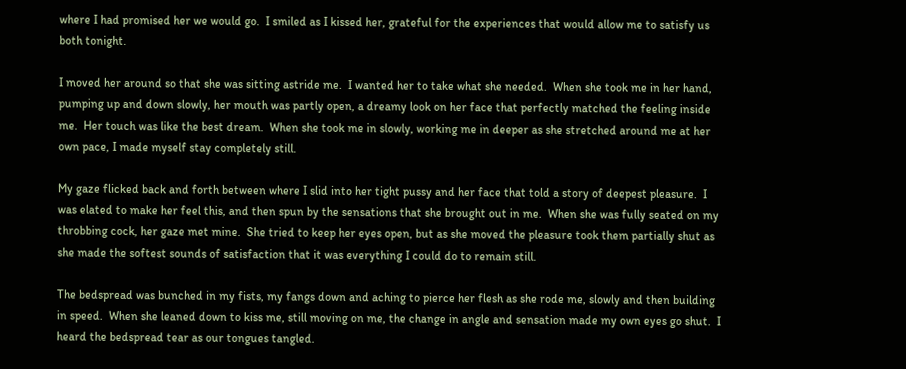where I had promised her we would go.  I smiled as I kissed her, grateful for the experiences that would allow me to satisfy us both tonight.

I moved her around so that she was sitting astride me.  I wanted her to take what she needed.  When she took me in her hand, pumping up and down slowly, her mouth was partly open, a dreamy look on her face that perfectly matched the feeling inside me.  Her touch was like the best dream.  When she took me in slowly, working me in deeper as she stretched around me at her own pace, I made myself stay completely still.

My gaze flicked back and forth between where I slid into her tight pussy and her face that told a story of deepest pleasure.  I was elated to make her feel this, and then spun by the sensations that she brought out in me.  When she was fully seated on my throbbing cock, her gaze met mine.  She tried to keep her eyes open, but as she moved the pleasure took them partially shut as she made the softest sounds of satisfaction that it was everything I could do to remain still.

The bedspread was bunched in my fists, my fangs down and aching to pierce her flesh as she rode me, slowly and then building in speed.  When she leaned down to kiss me, still moving on me, the change in angle and sensation made my own eyes go shut.  I heard the bedspread tear as our tongues tangled.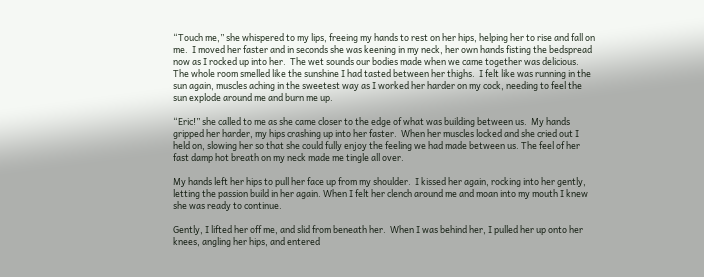“Touch me,” she whispered to my lips, freeing my hands to rest on her hips, helping her to rise and fall on me.  I moved her faster and in seconds she was keening in my neck, her own hands fisting the bedspread now as I rocked up into her.  The wet sounds our bodies made when we came together was delicious.  The whole room smelled like the sunshine I had tasted between her thighs.  I felt like was running in the sun again, muscles aching in the sweetest way as I worked her harder on my cock, needing to feel the sun explode around me and burn me up.

“Eric!” she called to me as she came closer to the edge of what was building between us.  My hands gripped her harder, my hips crashing up into her faster.  When her muscles locked and she cried out I held on, slowing her so that she could fully enjoy the feeling we had made between us. The feel of her fast damp hot breath on my neck made me tingle all over.

My hands left her hips to pull her face up from my shoulder.  I kissed her again, rocking into her gently, letting the passion build in her again. When I felt her clench around me and moan into my mouth I knew she was ready to continue.

Gently, I lifted her off me, and slid from beneath her.  When I was behind her, I pulled her up onto her knees, angling her hips, and entered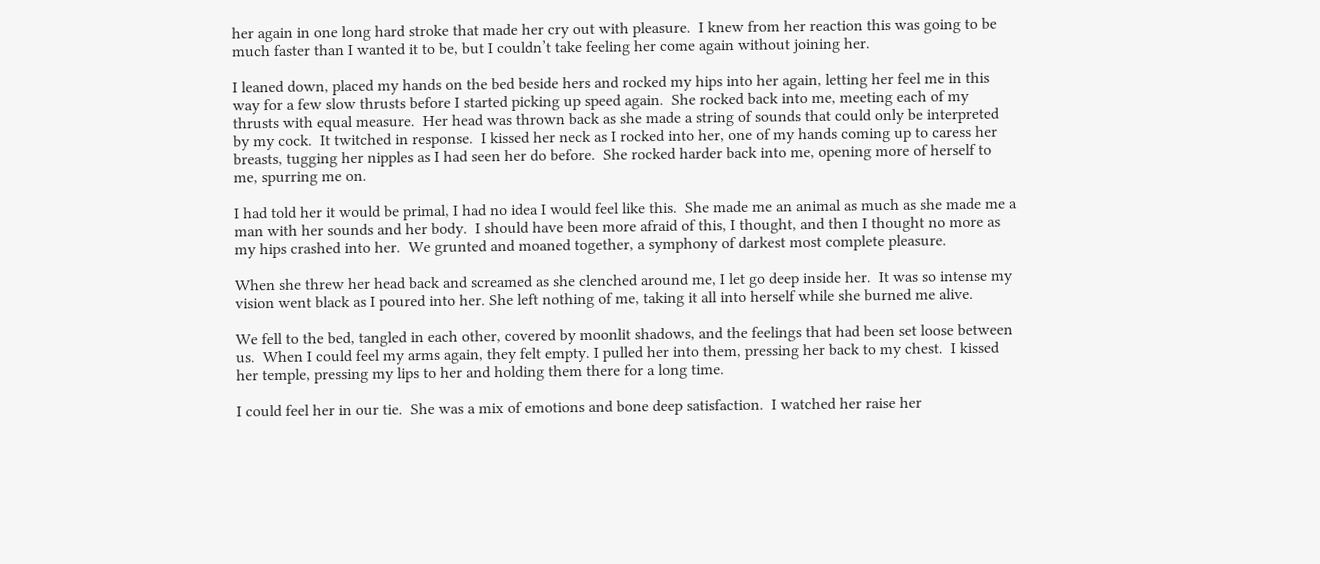her again in one long hard stroke that made her cry out with pleasure.  I knew from her reaction this was going to be much faster than I wanted it to be, but I couldn’t take feeling her come again without joining her.

I leaned down, placed my hands on the bed beside hers and rocked my hips into her again, letting her feel me in this way for a few slow thrusts before I started picking up speed again.  She rocked back into me, meeting each of my thrusts with equal measure.  Her head was thrown back as she made a string of sounds that could only be interpreted by my cock.  It twitched in response.  I kissed her neck as I rocked into her, one of my hands coming up to caress her breasts, tugging her nipples as I had seen her do before.  She rocked harder back into me, opening more of herself to me, spurring me on.

I had told her it would be primal, I had no idea I would feel like this.  She made me an animal as much as she made me a man with her sounds and her body.  I should have been more afraid of this, I thought, and then I thought no more as my hips crashed into her.  We grunted and moaned together, a symphony of darkest most complete pleasure.

When she threw her head back and screamed as she clenched around me, I let go deep inside her.  It was so intense my vision went black as I poured into her. She left nothing of me, taking it all into herself while she burned me alive.

We fell to the bed, tangled in each other, covered by moonlit shadows, and the feelings that had been set loose between us.  When I could feel my arms again, they felt empty. I pulled her into them, pressing her back to my chest.  I kissed her temple, pressing my lips to her and holding them there for a long time.

I could feel her in our tie.  She was a mix of emotions and bone deep satisfaction.  I watched her raise her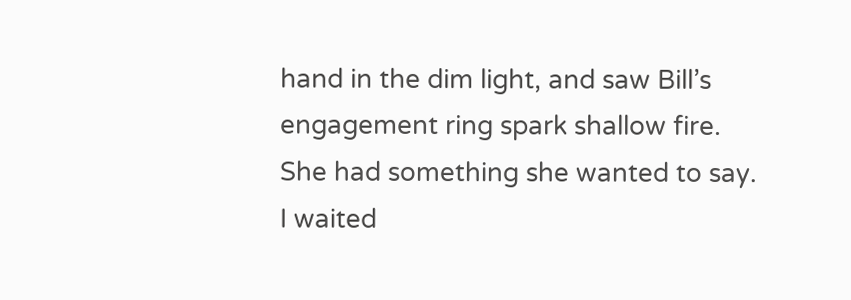hand in the dim light, and saw Bill’s engagement ring spark shallow fire.  She had something she wanted to say.  I waited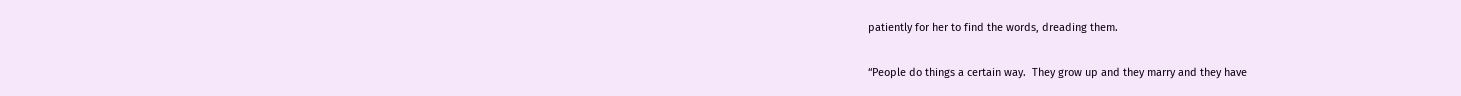patiently for her to find the words, dreading them.

“People do things a certain way.  They grow up and they marry and they have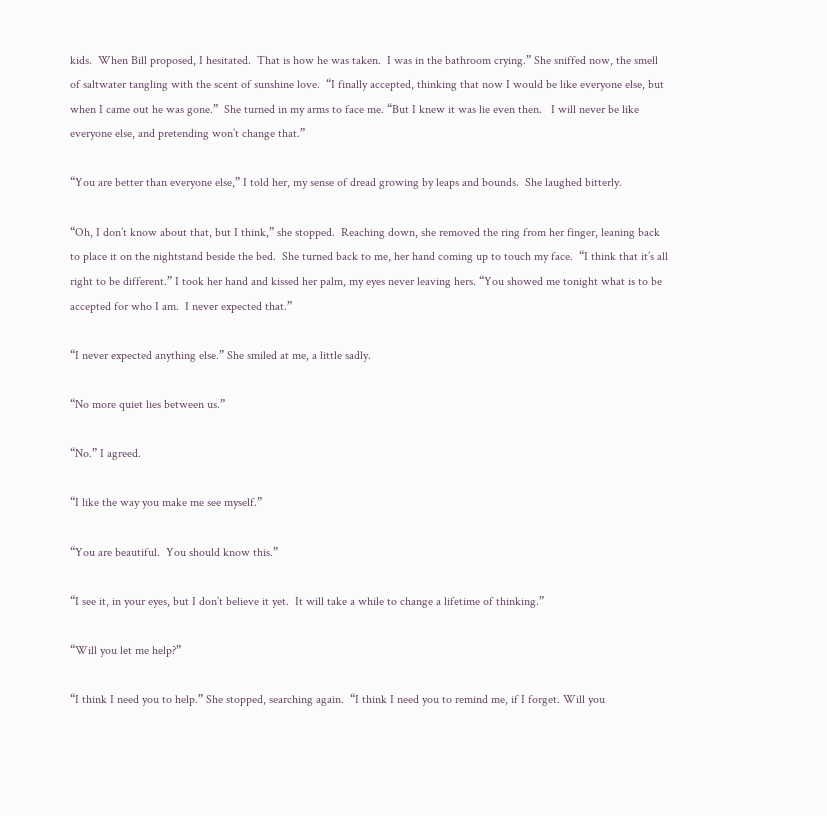kids.  When Bill proposed, I hesitated.  That is how he was taken.  I was in the bathroom crying.” She sniffed now, the smell of saltwater tangling with the scent of sunshine love.  “I finally accepted, thinking that now I would be like everyone else, but when I came out he was gone.”  She turned in my arms to face me. “But I knew it was lie even then.   I will never be like everyone else, and pretending won’t change that.”

“You are better than everyone else,” I told her, my sense of dread growing by leaps and bounds.  She laughed bitterly.

“Oh, I don’t know about that, but I think,” she stopped.  Reaching down, she removed the ring from her finger, leaning back to place it on the nightstand beside the bed.  She turned back to me, her hand coming up to touch my face.  “I think that it’s all right to be different.” I took her hand and kissed her palm, my eyes never leaving hers. “You showed me tonight what is to be accepted for who I am.  I never expected that.”

“I never expected anything else.” She smiled at me, a little sadly.

“No more quiet lies between us.”

“No.” I agreed.

“I like the way you make me see myself.”

“You are beautiful.  You should know this.”

“I see it, in your eyes, but I don’t believe it yet.  It will take a while to change a lifetime of thinking.”

“Will you let me help?”

“I think I need you to help.” She stopped, searching again.  “I think I need you to remind me, if I forget. Will you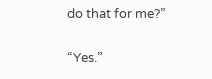do that for me?”

“Yes.”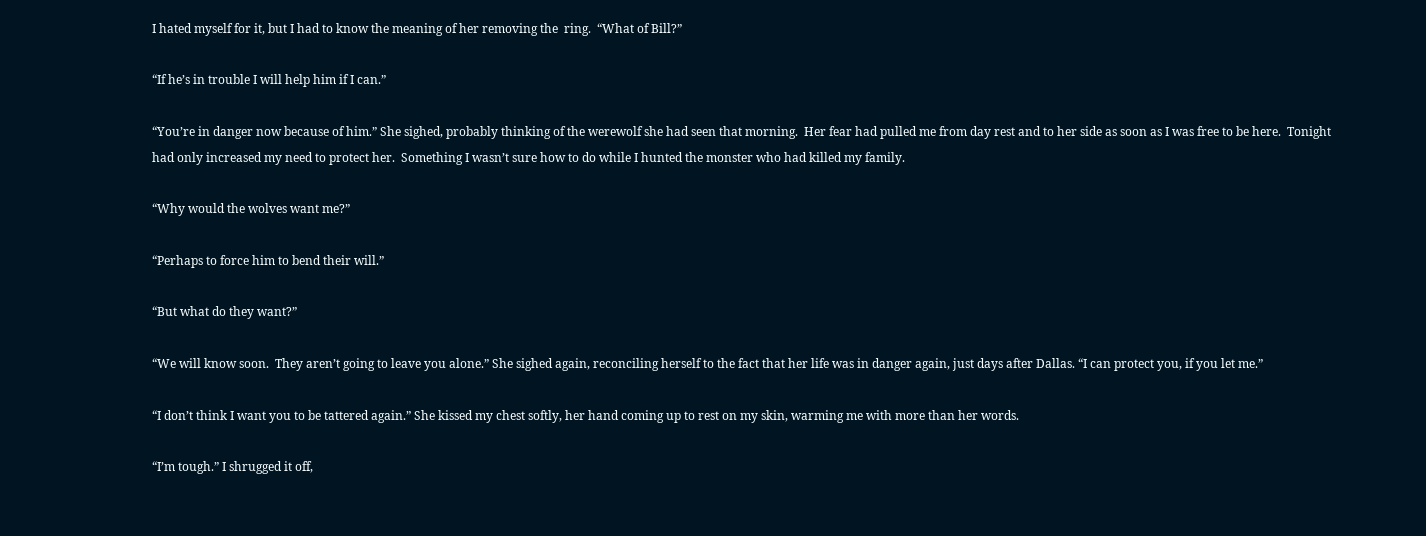I hated myself for it, but I had to know the meaning of her removing the  ring.  “What of Bill?”

“If he’s in trouble I will help him if I can.”

“You’re in danger now because of him.” She sighed, probably thinking of the werewolf she had seen that morning.  Her fear had pulled me from day rest and to her side as soon as I was free to be here.  Tonight had only increased my need to protect her.  Something I wasn’t sure how to do while I hunted the monster who had killed my family.

“Why would the wolves want me?”

“Perhaps to force him to bend their will.”

“But what do they want?”

“We will know soon.  They aren’t going to leave you alone.” She sighed again, reconciling herself to the fact that her life was in danger again, just days after Dallas. “I can protect you, if you let me.”

“I don’t think I want you to be tattered again.” She kissed my chest softly, her hand coming up to rest on my skin, warming me with more than her words.

“I’m tough.” I shrugged it off,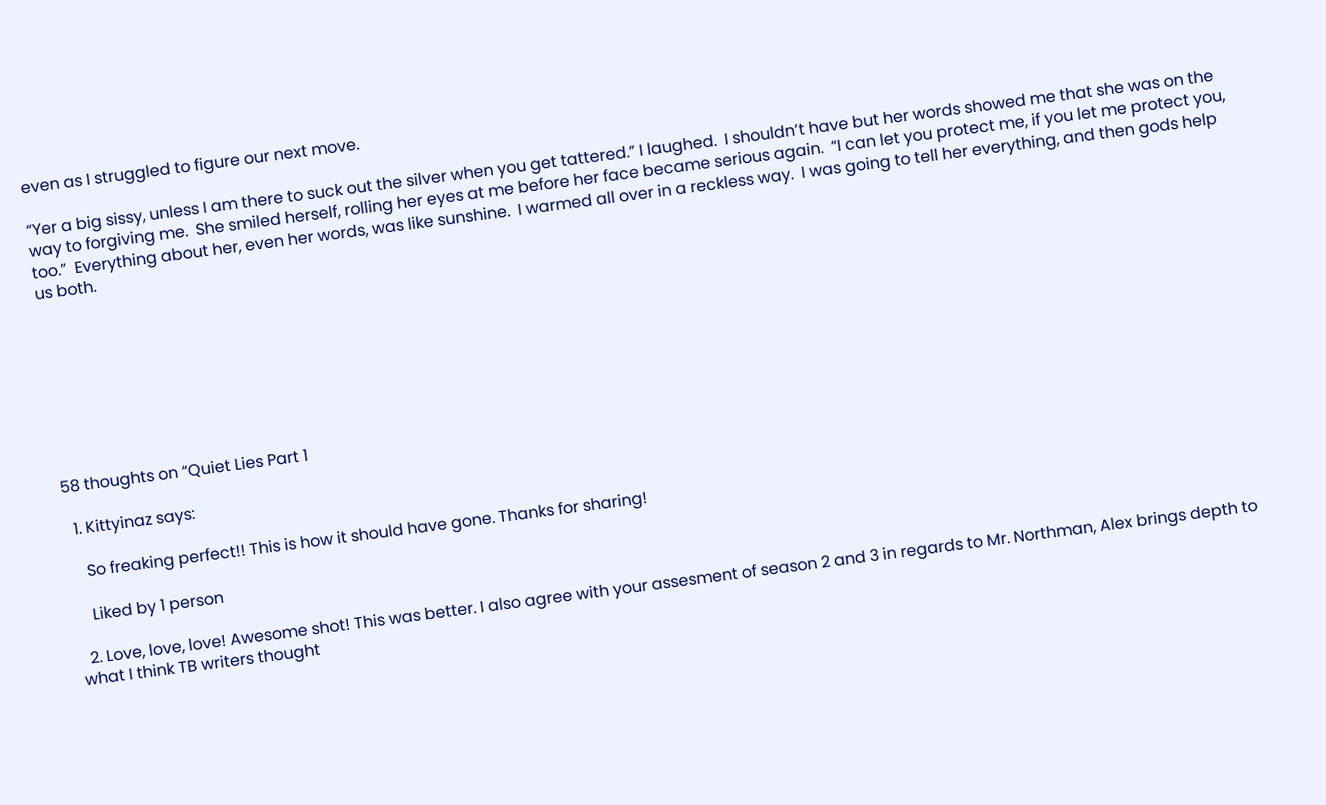even as I struggled to figure our next move.

“Yer a big sissy, unless I am there to suck out the silver when you get tattered.” I laughed.  I shouldn’t have but her words showed me that she was on the way to forgiving me.  She smiled herself, rolling her eyes at me before her face became serious again.  “I can let you protect me, if you let me protect you, too.”  Everything about her, even her words, was like sunshine.  I warmed all over in a reckless way.  I was going to tell her everything, and then gods help us both.








58 thoughts on “Quiet Lies Part 1

  1. Kittyinaz says:

    So freaking perfect!! This is how it should have gone. Thanks for sharing!

    Liked by 1 person

  2. Love, love, love! Awesome shot! This was better. I also agree with your assesment of season 2 and 3 in regards to Mr. Northman, Alex brings depth to what I think TB writers thought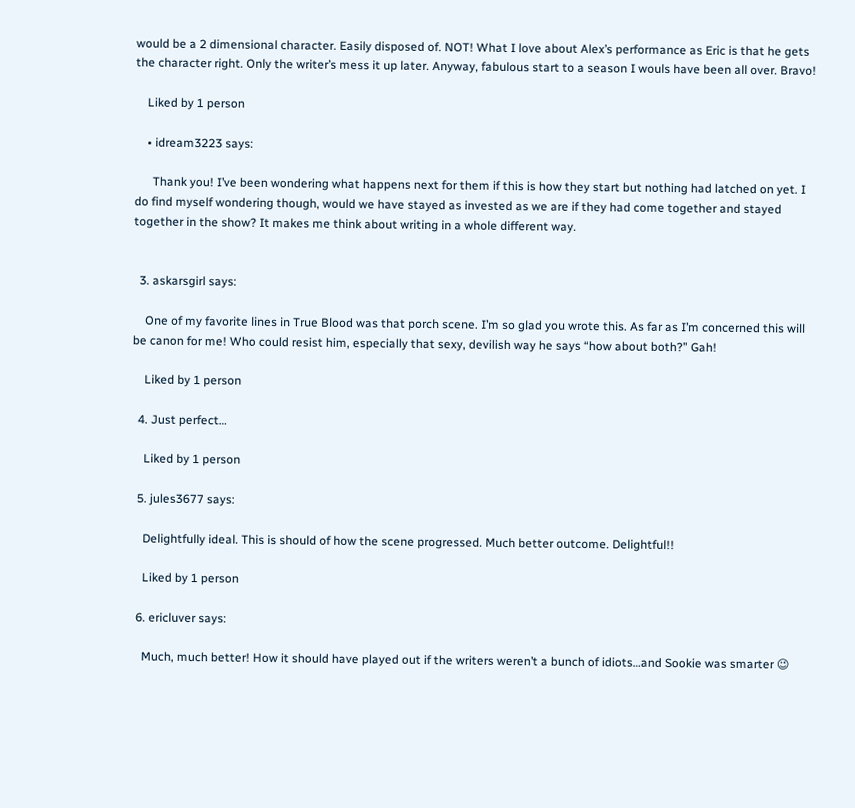would be a 2 dimensional character. Easily disposed of. NOT! What I love about Alex’s performance as Eric is that he gets the character right. Only the writer’s mess it up later. Anyway, fabulous start to a season I wouls have been all over. Bravo!

    Liked by 1 person

    • idream3223 says:

      Thank you! I’ve been wondering what happens next for them if this is how they start but nothing had latched on yet. I do find myself wondering though, would we have stayed as invested as we are if they had come together and stayed together in the show? It makes me think about writing in a whole different way.


  3. askarsgirl says:

    One of my favorite lines in True Blood was that porch scene. I’m so glad you wrote this. As far as I’m concerned this will be canon for me! Who could resist him, especially that sexy, devilish way he says “how about both?” Gah!

    Liked by 1 person

  4. Just perfect…

    Liked by 1 person

  5. jules3677 says:

    Delightfully ideal. This is should of how the scene progressed. Much better outcome. Delightful!!

    Liked by 1 person

  6. ericluver says:

    Much, much better! How it should have played out if the writers weren’t a bunch of idiots…and Sookie was smarter 😉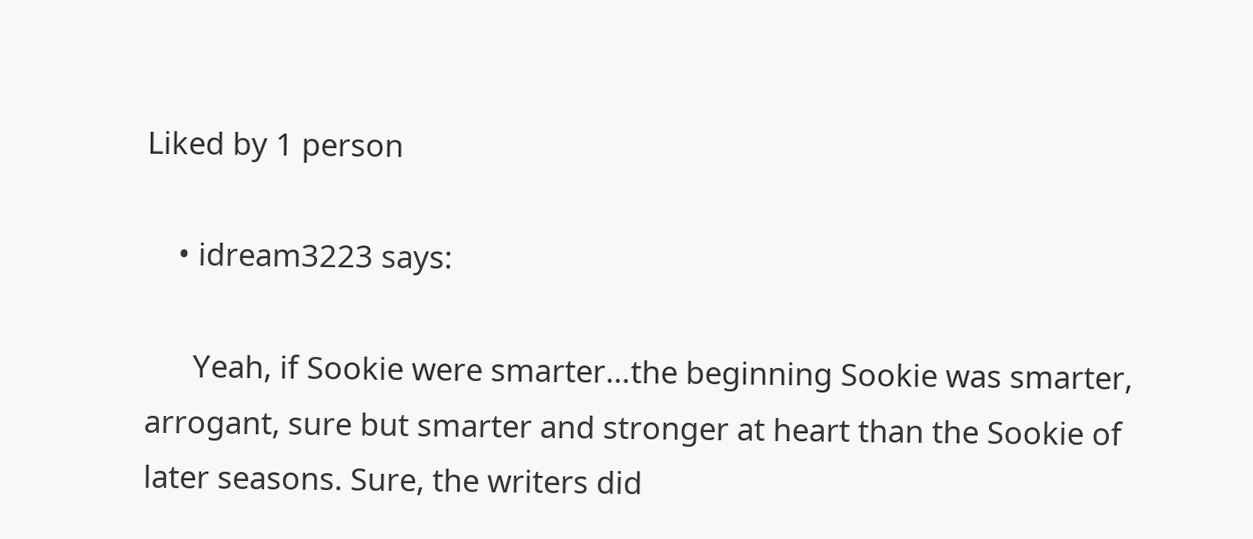Liked by 1 person

    • idream3223 says:

      Yeah, if Sookie were smarter…the beginning Sookie was smarter, arrogant, sure but smarter and stronger at heart than the Sookie of later seasons. Sure, the writers did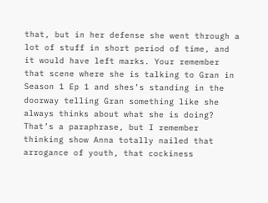that, but in her defense she went through a lot of stuff in short period of time, and it would have left marks. Your remember that scene where she is talking to Gran in Season 1 Ep 1 and shes’s standing in the doorway telling Gran something like she always thinks about what she is doing? That’s a paraphrase, but I remember thinking show Anna totally nailed that arrogance of youth, that cockiness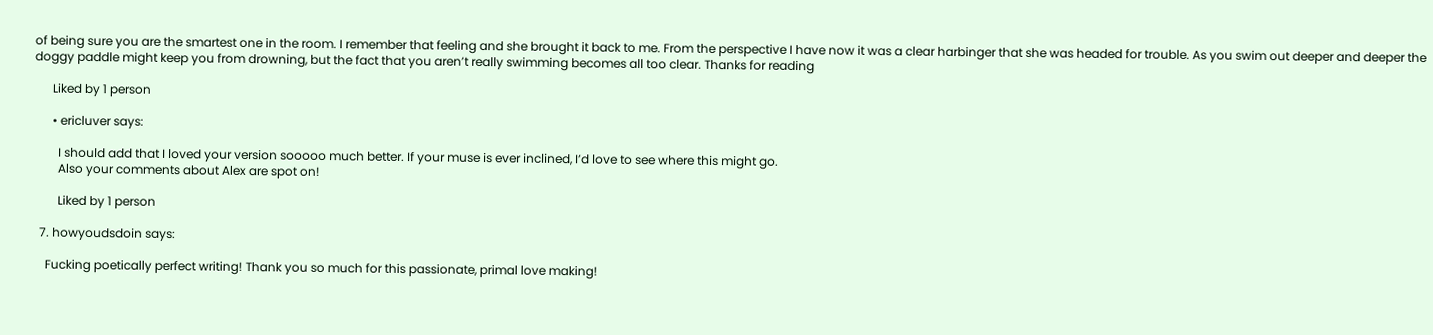of being sure you are the smartest one in the room. I remember that feeling and she brought it back to me. From the perspective I have now it was a clear harbinger that she was headed for trouble. As you swim out deeper and deeper the doggy paddle might keep you from drowning, but the fact that you aren’t really swimming becomes all too clear. Thanks for reading

      Liked by 1 person

      • ericluver says:

        I should add that I loved your version sooooo much better. If your muse is ever inclined, I’d love to see where this might go.
        Also your comments about Alex are spot on!

        Liked by 1 person

  7. howyoudsdoin says:

    Fucking poetically perfect writing! Thank you so much for this passionate, primal love making!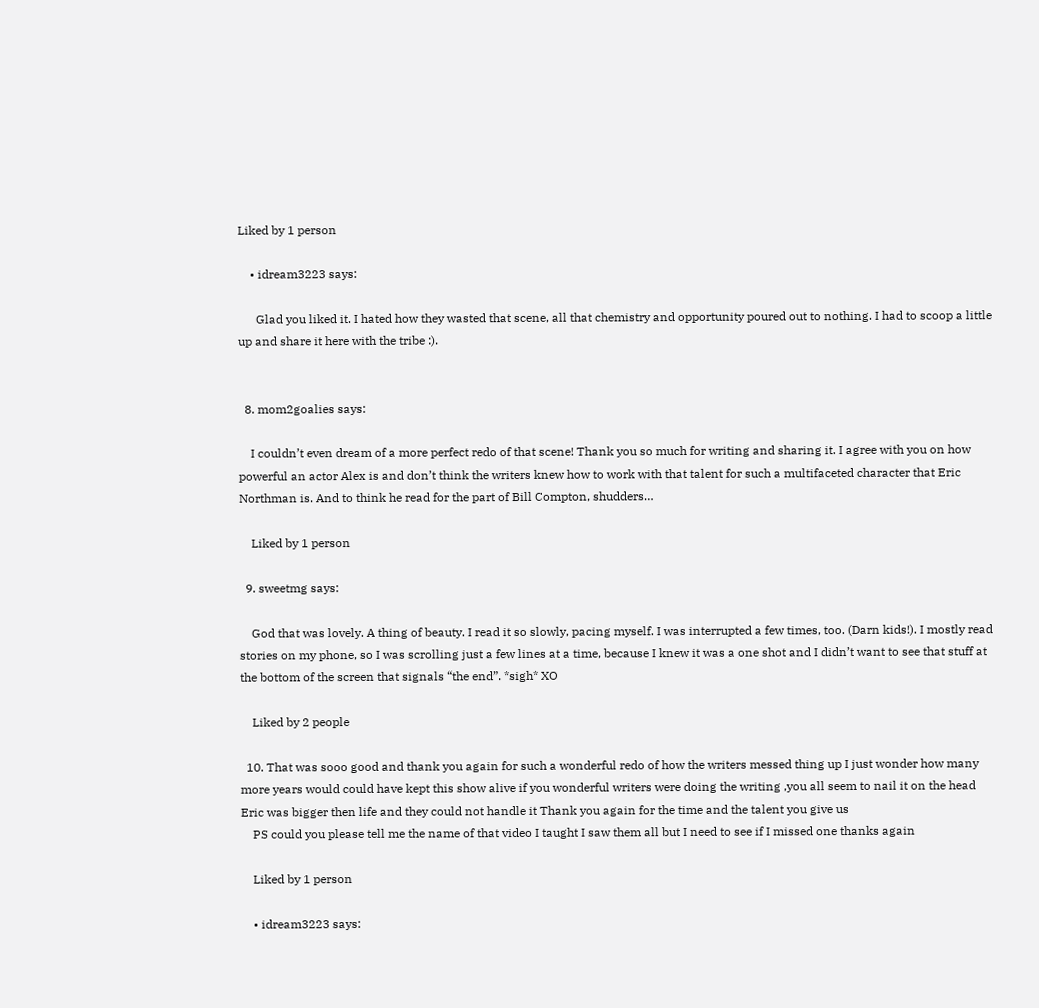Liked by 1 person

    • idream3223 says:

      Glad you liked it. I hated how they wasted that scene, all that chemistry and opportunity poured out to nothing. I had to scoop a little up and share it here with the tribe :).


  8. mom2goalies says:

    I couldn’t even dream of a more perfect redo of that scene! Thank you so much for writing and sharing it. I agree with you on how powerful an actor Alex is and don’t think the writers knew how to work with that talent for such a multifaceted character that Eric Northman is. And to think he read for the part of Bill Compton, shudders…

    Liked by 1 person

  9. sweetmg says:

    God that was lovely. A thing of beauty. I read it so slowly, pacing myself. I was interrupted a few times, too. (Darn kids!). I mostly read stories on my phone, so I was scrolling just a few lines at a time, because I knew it was a one shot and I didn’t want to see that stuff at the bottom of the screen that signals “the end”. *sigh* XO

    Liked by 2 people

  10. That was sooo good and thank you again for such a wonderful redo of how the writers messed thing up I just wonder how many more years would could have kept this show alive if you wonderful writers were doing the writing ,you all seem to nail it on the head Eric was bigger then life and they could not handle it Thank you again for the time and the talent you give us
    PS could you please tell me the name of that video I taught I saw them all but I need to see if I missed one thanks again

    Liked by 1 person

    • idream3223 says: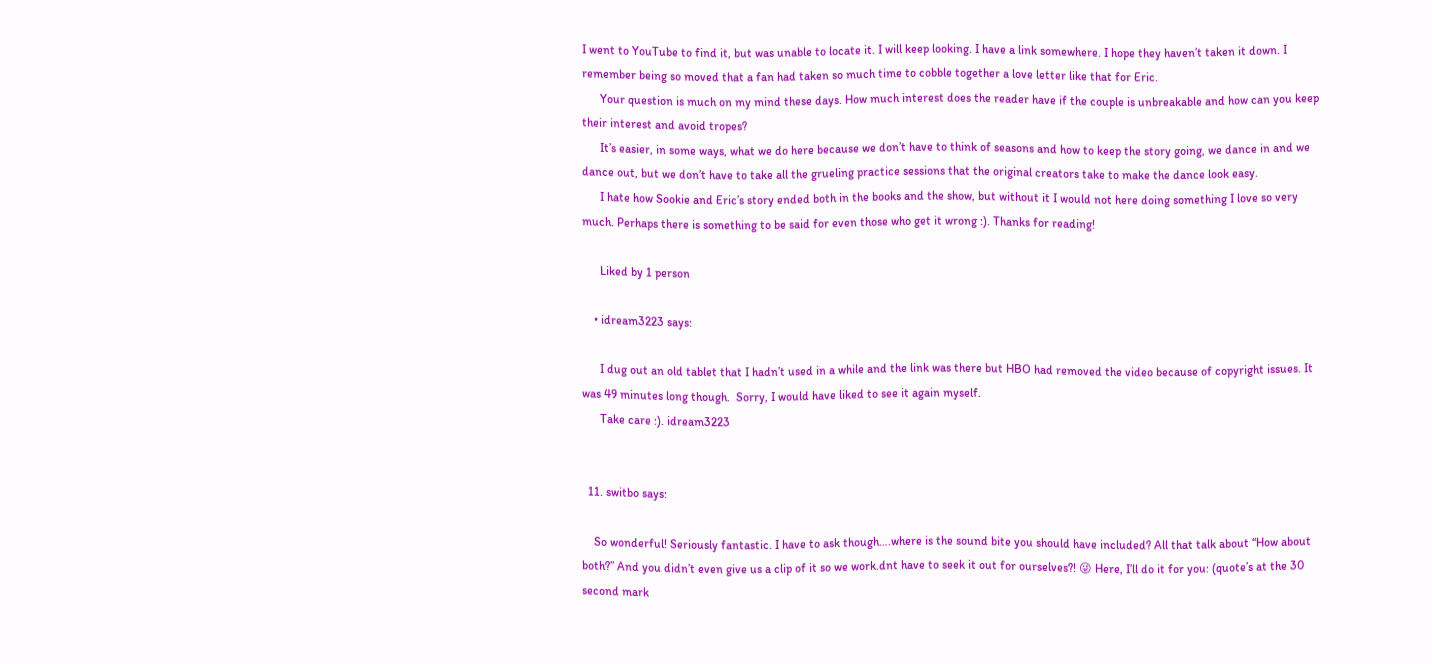I went to YouTube to find it, but was unable to locate it. I will keep looking. I have a link somewhere. I hope they haven’t taken it down. I remember being so moved that a fan had taken so much time to cobble together a love letter like that for Eric.
      Your question is much on my mind these days. How much interest does the reader have if the couple is unbreakable and how can you keep their interest and avoid tropes?
      It’s easier, in some ways, what we do here because we don’t have to think of seasons and how to keep the story going, we dance in and we dance out, but we don’t have to take all the grueling practice sessions that the original creators take to make the dance look easy.
      I hate how Sookie and Eric’s story ended both in the books and the show, but without it I would not here doing something I love so very much. Perhaps there is something to be said for even those who get it wrong :). Thanks for reading!

      Liked by 1 person

    • idream3223 says:

      I dug out an old tablet that I hadn’t used in a while and the link was there but HBO had removed the video because of copyright issues. It was 49 minutes long though.  Sorry, I would have liked to see it again myself.
      Take care :). idream3223


  11. switbo says:

    So wonderful! Seriously fantastic. I have to ask though….where is the sound bite you should have included? All that talk about “How about both?” And you didn’t even give us a clip of it so we work.dnt have to seek it out for ourselves?! 😜 Here, I’ll do it for you: (quote’s at the 30 second mark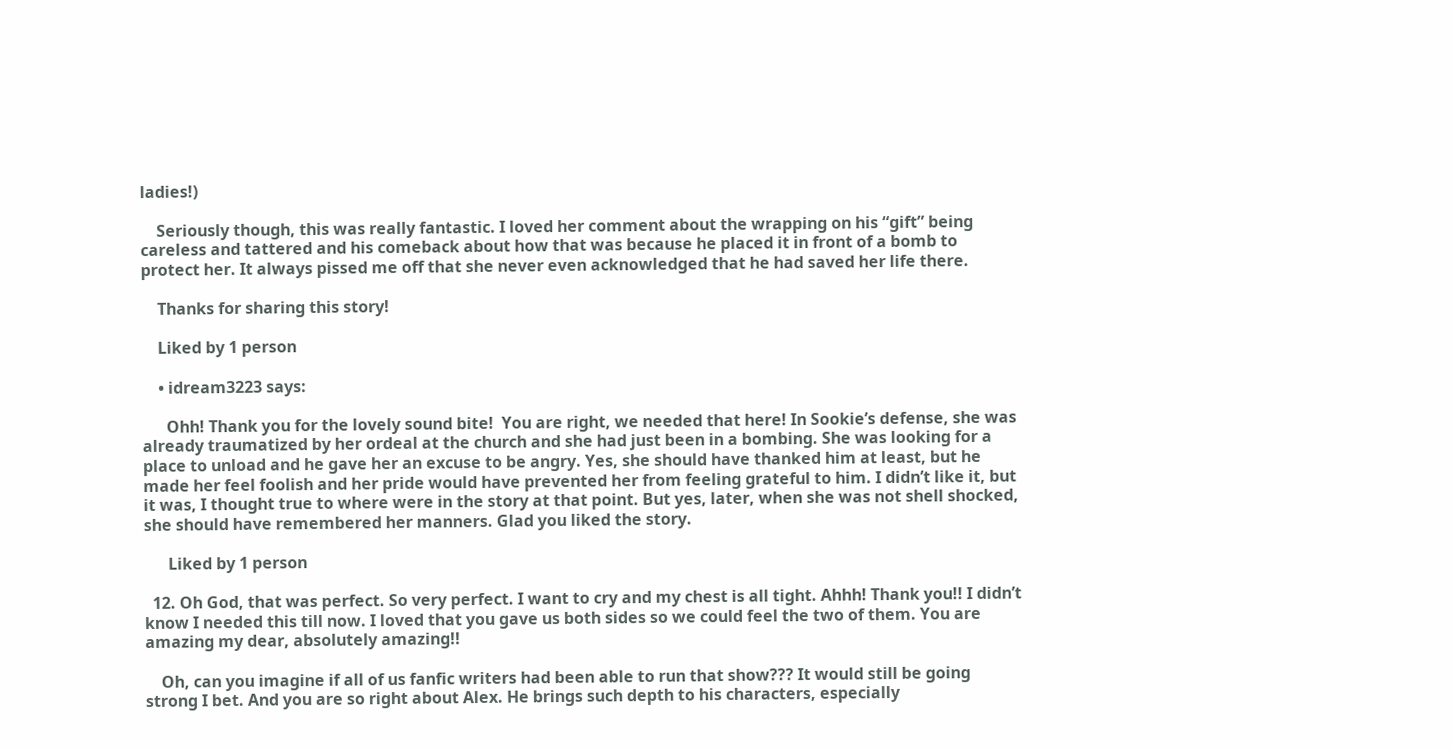ladies!)

    Seriously though, this was really fantastic. I loved her comment about the wrapping on his “gift” being careless and tattered and his comeback about how that was because he placed it in front of a bomb to protect her. It always pissed me off that she never even acknowledged that he had saved her life there.

    Thanks for sharing this story!

    Liked by 1 person

    • idream3223 says:

      Ohh! Thank you for the lovely sound bite!  You are right, we needed that here! In Sookie’s defense, she was already traumatized by her ordeal at the church and she had just been in a bombing. She was looking for a place to unload and he gave her an excuse to be angry. Yes, she should have thanked him at least, but he made her feel foolish and her pride would have prevented her from feeling grateful to him. I didn’t like it, but it was, I thought true to where were in the story at that point. But yes, later, when she was not shell shocked, she should have remembered her manners. Glad you liked the story.

      Liked by 1 person

  12. Oh God, that was perfect. So very perfect. I want to cry and my chest is all tight. Ahhh! Thank you!! I didn’t know I needed this till now. I loved that you gave us both sides so we could feel the two of them. You are amazing my dear, absolutely amazing!!

    Oh, can you imagine if all of us fanfic writers had been able to run that show??? It would still be going strong I bet. And you are so right about Alex. He brings such depth to his characters, especially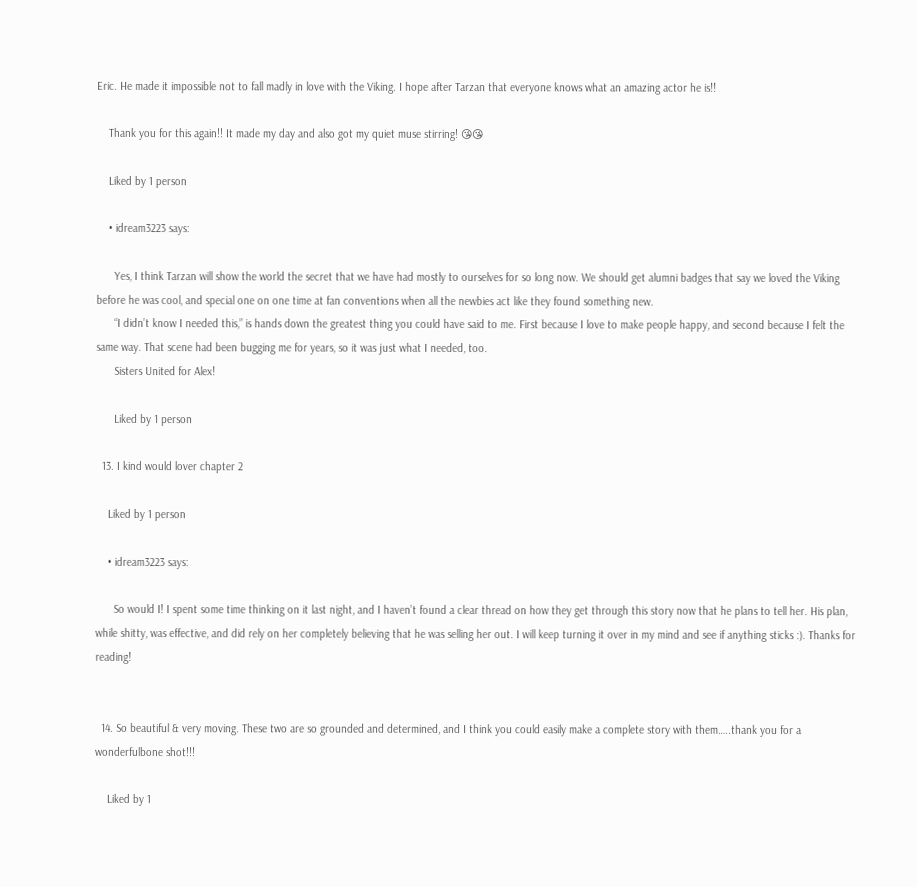Eric. He made it impossible not to fall madly in love with the Viking. I hope after Tarzan that everyone knows what an amazing actor he is!!

    Thank you for this again!! It made my day and also got my quiet muse stirring! 😘😘

    Liked by 1 person

    • idream3223 says:

      Yes, I think Tarzan will show the world the secret that we have had mostly to ourselves for so long now. We should get alumni badges that say we loved the Viking before he was cool, and special one on one time at fan conventions when all the newbies act like they found something new.
      “I didn’t know I needed this,” is hands down the greatest thing you could have said to me. First because I love to make people happy, and second because I felt the same way. That scene had been bugging me for years, so it was just what I needed, too.
      Sisters United for Alex!

      Liked by 1 person

  13. I kind would lover chapter 2

    Liked by 1 person

    • idream3223 says:

      So would I! I spent some time thinking on it last night, and I haven’t found a clear thread on how they get through this story now that he plans to tell her. His plan, while shitty, was effective, and did rely on her completely believing that he was selling her out. I will keep turning it over in my mind and see if anything sticks :). Thanks for reading!


  14. So beautiful & very moving. These two are so grounded and determined, and I think you could easily make a complete story with them…..thank you for a wonderfulbone shot!!!

    Liked by 1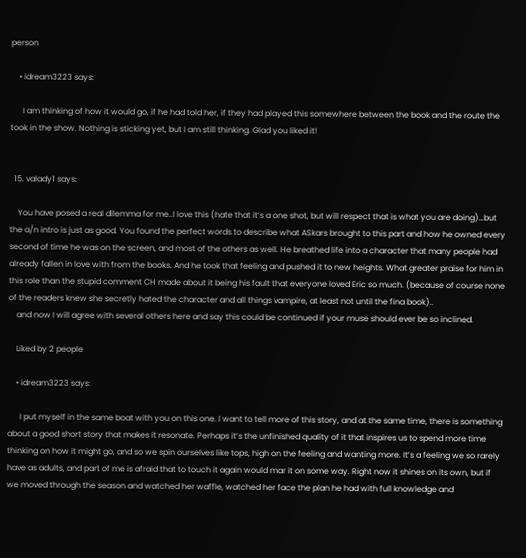person

    • idream3223 says:

      I am thinking of how it would go, if he had told her, if they had played this somewhere between the book and the route the took in the show. Nothing is sticking yet, but I am still thinking. Glad you liked it!


  15. valady1 says:

    You have posed a real dllemma for me..I love this (hate that it’s a one shot, but will respect that is what you are doing)…but the a/n intro is just as good. You found the perfect words to describe what ASkars brought to this part and how he owned every second of time he was on the screen, and most of the others as well. He breathed life into a character that many people had already fallen in love with from the books. And he took that feeling and pushed it to new heights. What greater praise for him in this role than the stupid comment CH made about it being his fault that everyone loved Eric so much. (because of course none of the readers knew she secretly hated the character and all things vampire, at least not until the fina book)..
    and now I will agree with several others here and say this could be continued if your muse should ever be so inclined.

    Liked by 2 people

    • idream3223 says:

      I put myself in the same boat with you on this one. I want to tell more of this story, and at the same time, there is something about a good short story that makes it resonate. Perhaps it’s the unfinished quality of it that inspires us to spend more time thinking on how it might go, and so we spin ourselves like tops, high on the feeling and wanting more. It’s a feeling we so rarely have as adults, and part of me is afraid that to touch it again would mar it on some way. Right now it shines on its own, but if we moved through the season and watched her waffle, watched her face the plan he had with full knowledge and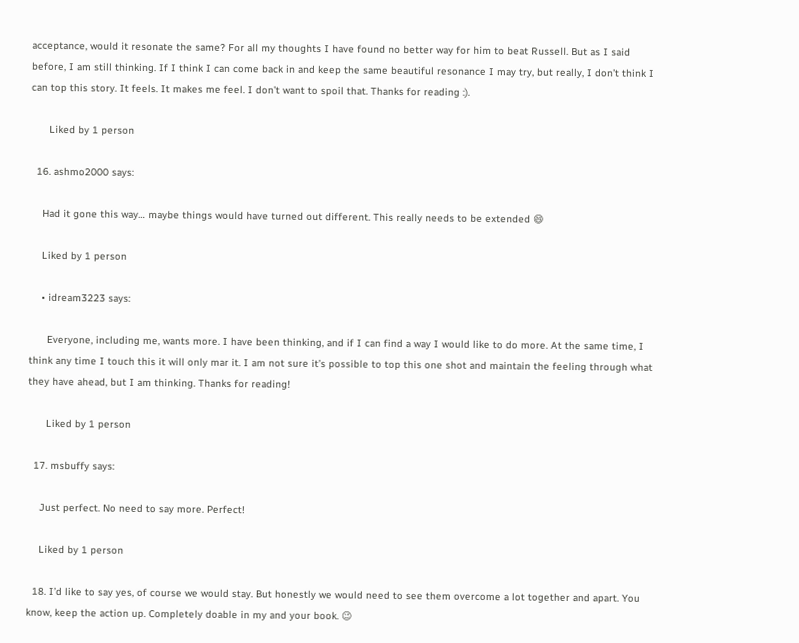acceptance, would it resonate the same? For all my thoughts I have found no better way for him to beat Russell. But as I said before, I am still thinking. If I think I can come back in and keep the same beautiful resonance I may try, but really, I don’t think I can top this story. It feels. It makes me feel. I don’t want to spoil that. Thanks for reading :).

      Liked by 1 person

  16. ashmo2000 says:

    Had it gone this way… maybe things would have turned out different. This really needs to be extended 😄

    Liked by 1 person

    • idream3223 says:

      Everyone, including me, wants more. I have been thinking, and if I can find a way I would like to do more. At the same time, I think any time I touch this it will only mar it. I am not sure it’s possible to top this one shot and maintain the feeling through what they have ahead, but I am thinking. Thanks for reading!

      Liked by 1 person

  17. msbuffy says:

    Just perfect. No need to say more. Perfect!

    Liked by 1 person

  18. I’d like to say yes, of course we would stay. But honestly we would need to see them overcome a lot together and apart. You know, keep the action up. Completely doable in my and your book. 😉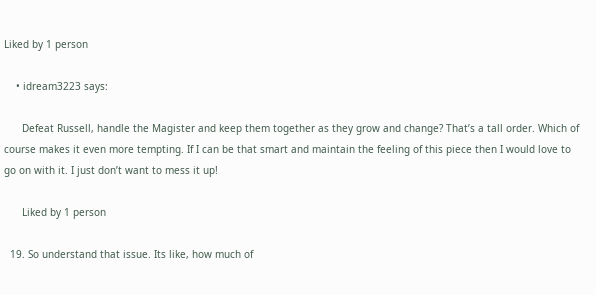Liked by 1 person

    • idream3223 says:

      Defeat Russell, handle the Magister and keep them together as they grow and change? That’s a tall order. Which of course makes it even more tempting. If I can be that smart and maintain the feeling of this piece then I would love to go on with it. I just don’t want to mess it up!

      Liked by 1 person

  19. So understand that issue. Its like, how much of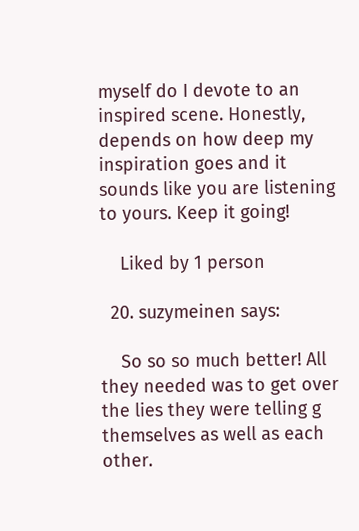myself do I devote to an inspired scene. Honestly, depends on how deep my inspiration goes and it sounds like you are listening to yours. Keep it going!

    Liked by 1 person

  20. suzymeinen says:

    So so so much better! All they needed was to get over the lies they were telling g themselves as well as each other.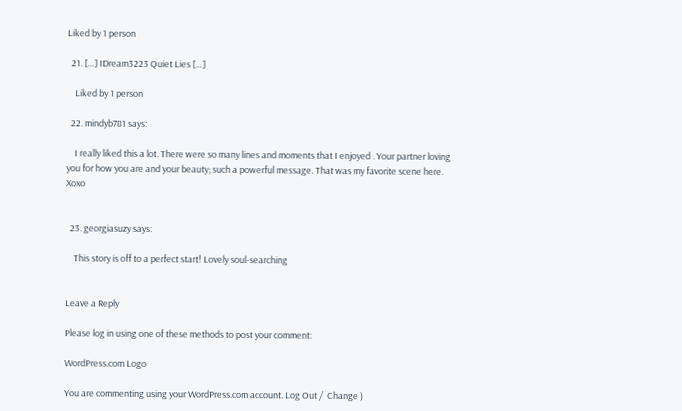Liked by 1 person

  21. […] IDream3223 Quiet Lies […]

    Liked by 1 person

  22. mindyb781 says:

    I really liked this a lot. There were so many lines and moments that I enjoyed . Your partner loving you for how you are and your beauty; such a powerful message. That was my favorite scene here. Xoxo


  23. georgiasuzy says:

    This story is off to a perfect start! Lovely soul-searching


Leave a Reply

Please log in using one of these methods to post your comment:

WordPress.com Logo

You are commenting using your WordPress.com account. Log Out /  Change )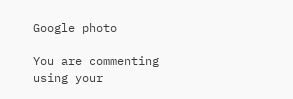Google photo

You are commenting using your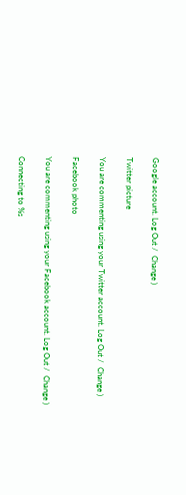Google account. Log Out /  Change )

Twitter picture

You are commenting using your Twitter account. Log Out /  Change )

Facebook photo

You are commenting using your Facebook account. Log Out /  Change )

Connecting to %s